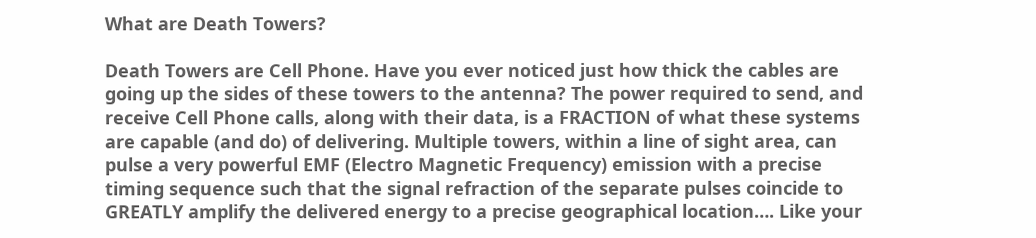What are Death Towers?

Death Towers are Cell Phone. Have you ever noticed just how thick the cables are going up the sides of these towers to the antenna? The power required to send, and receive Cell Phone calls, along with their data, is a FRACTION of what these systems are capable (and do) of delivering. Multiple towers, within a line of sight area, can pulse a very powerful EMF (Electro Magnetic Frequency) emission with a precise timing sequence such that the signal refraction of the separate pulses coincide to GREATLY amplify the delivered energy to a precise geographical location…. Like your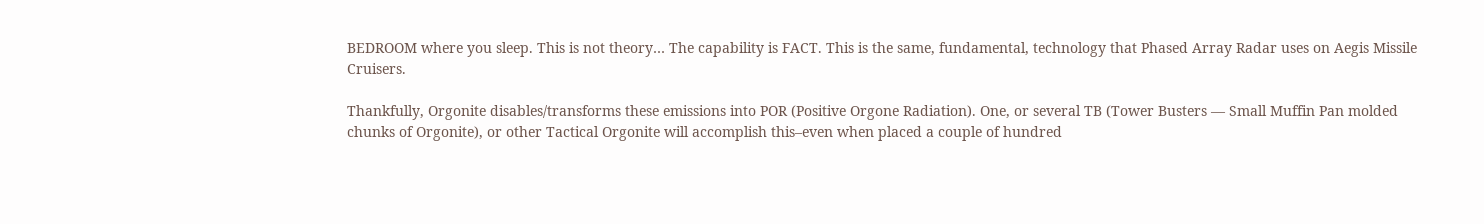BEDROOM where you sleep. This is not theory… The capability is FACT. This is the same, fundamental, technology that Phased Array Radar uses on Aegis Missile Cruisers.

Thankfully, Orgonite disables/transforms these emissions into POR (Positive Orgone Radiation). One, or several TB (Tower Busters — Small Muffin Pan molded chunks of Orgonite), or other Tactical Orgonite will accomplish this–even when placed a couple of hundred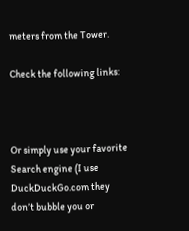meters from the Tower.

Check the following links:



Or simply use your favorite Search engine (I use DuckDuckGo.com they don’t bubble you or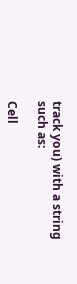track you) with a string such as:

Cell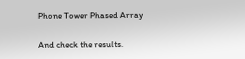Phone Tower Phased Array

And check the results.